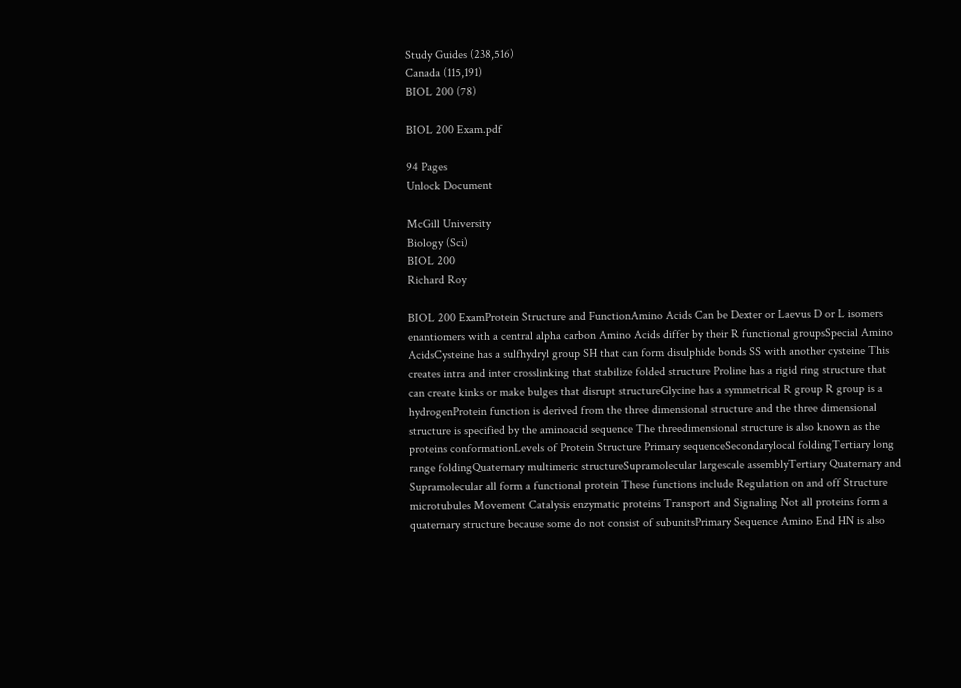Study Guides (238,516)
Canada (115,191)
BIOL 200 (78)

BIOL 200 Exam.pdf

94 Pages
Unlock Document

McGill University
Biology (Sci)
BIOL 200
Richard Roy

BIOL 200 ExamProtein Structure and FunctionAmino Acids Can be Dexter or Laevus D or L isomers enantiomers with a central alpha carbon Amino Acids differ by their R functional groupsSpecial Amino AcidsCysteine has a sulfhydryl group SH that can form disulphide bonds SS with another cysteine This creates intra and inter crosslinking that stabilize folded structure Proline has a rigid ring structure that can create kinks or make bulges that disrupt structureGlycine has a symmetrical R group R group is a hydrogenProtein function is derived from the three dimensional structure and the three dimensional structure is specified by the aminoacid sequence The threedimensional structure is also known as the proteins conformationLevels of Protein Structure Primary sequenceSecondarylocal foldingTertiary long range foldingQuaternary multimeric structureSupramolecular largescale assemblyTertiary Quaternary and Supramolecular all form a functional protein These functions include Regulation on and off Structure microtubules Movement Catalysis enzymatic proteins Transport and Signaling Not all proteins form a quaternary structure because some do not consist of subunitsPrimary Sequence Amino End HN is also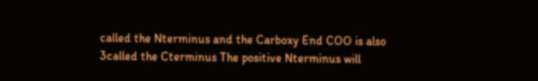called the Nterminus and the Carboxy End COO is also 3called the Cterminus The positive Nterminus will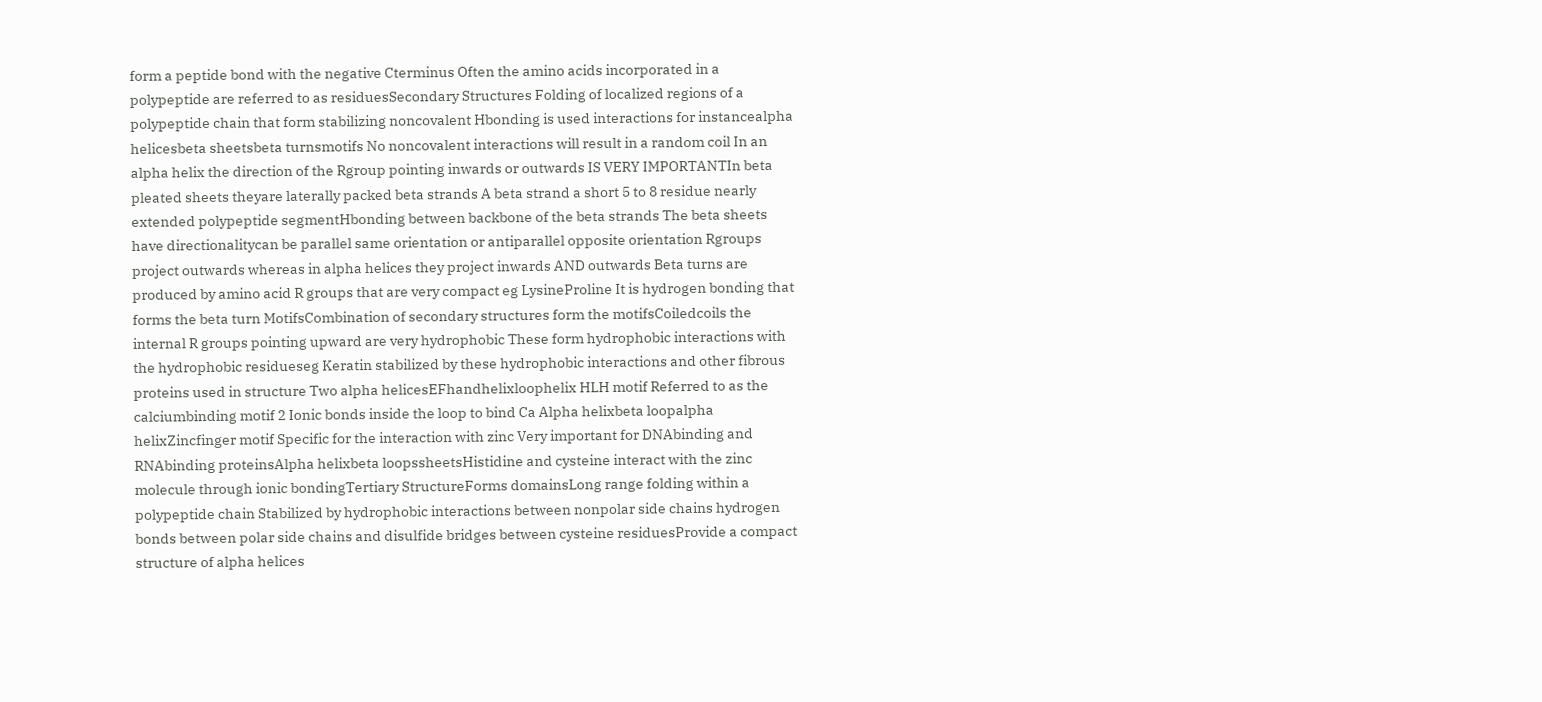form a peptide bond with the negative Cterminus Often the amino acids incorporated in a polypeptide are referred to as residuesSecondary Structures Folding of localized regions of a polypeptide chain that form stabilizing noncovalent Hbonding is used interactions for instancealpha helicesbeta sheetsbeta turnsmotifs No noncovalent interactions will result in a random coil In an alpha helix the direction of the Rgroup pointing inwards or outwards IS VERY IMPORTANTIn beta pleated sheets theyare laterally packed beta strands A beta strand a short 5 to 8 residue nearly extended polypeptide segmentHbonding between backbone of the beta strands The beta sheets have directionalitycan be parallel same orientation or antiparallel opposite orientation Rgroups project outwards whereas in alpha helices they project inwards AND outwards Beta turns are produced by amino acid R groups that are very compact eg LysineProline It is hydrogen bonding that forms the beta turn MotifsCombination of secondary structures form the motifsCoiledcoils the internal R groups pointing upward are very hydrophobic These form hydrophobic interactions with the hydrophobic residueseg Keratin stabilized by these hydrophobic interactions and other fibrous proteins used in structure Two alpha helicesEFhandhelixloophelix HLH motif Referred to as the calciumbinding motif 2 Ionic bonds inside the loop to bind Ca Alpha helixbeta loopalpha helixZincfinger motif Specific for the interaction with zinc Very important for DNAbinding and RNAbinding proteinsAlpha helixbeta loopssheetsHistidine and cysteine interact with the zinc molecule through ionic bondingTertiary StructureForms domainsLong range folding within a polypeptide chain Stabilized by hydrophobic interactions between nonpolar side chains hydrogen bonds between polar side chains and disulfide bridges between cysteine residuesProvide a compact structure of alpha helices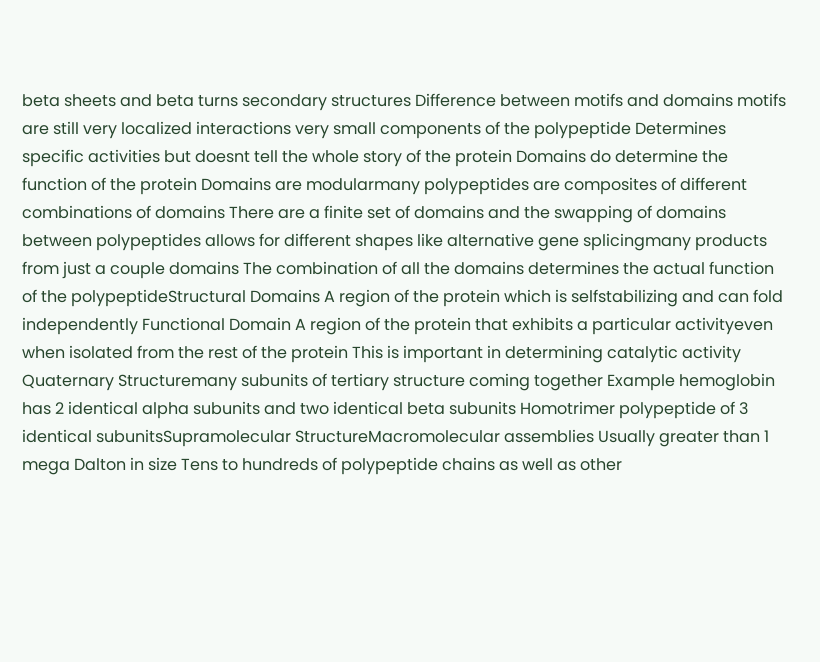beta sheets and beta turns secondary structures Difference between motifs and domains motifs are still very localized interactions very small components of the polypeptide Determines specific activities but doesnt tell the whole story of the protein Domains do determine the function of the protein Domains are modularmany polypeptides are composites of different combinations of domains There are a finite set of domains and the swapping of domains between polypeptides allows for different shapes like alternative gene splicingmany products from just a couple domains The combination of all the domains determines the actual function of the polypeptideStructural Domains A region of the protein which is selfstabilizing and can fold independently Functional Domain A region of the protein that exhibits a particular activityeven when isolated from the rest of the protein This is important in determining catalytic activity Quaternary Structuremany subunits of tertiary structure coming together Example hemoglobin has 2 identical alpha subunits and two identical beta subunits Homotrimer polypeptide of 3 identical subunitsSupramolecular StructureMacromolecular assemblies Usually greater than 1 mega Dalton in size Tens to hundreds of polypeptide chains as well as other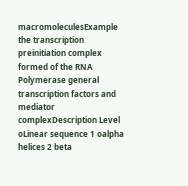macromoleculesExample the transcription preinitiation complex formed of the RNA Polymerase general transcription factors and mediator complexDescription Level oLinear sequence 1 oalpha helices 2 beta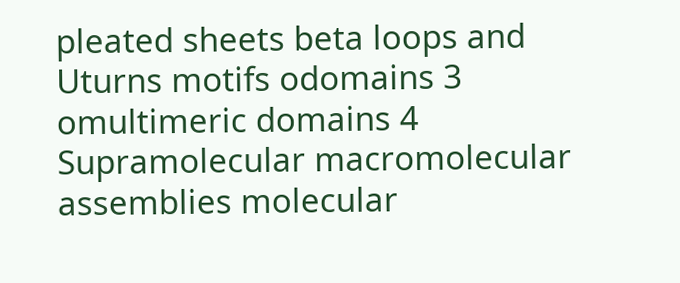pleated sheets beta loops and Uturns motifs odomains 3 omultimeric domains 4 Supramolecular macromolecular assemblies molecular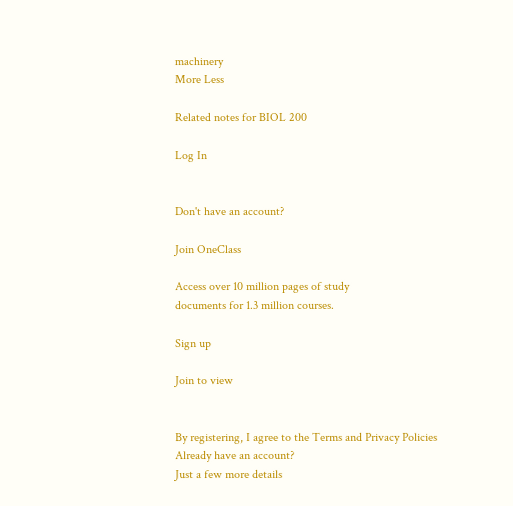machinery
More Less

Related notes for BIOL 200

Log In


Don't have an account?

Join OneClass

Access over 10 million pages of study
documents for 1.3 million courses.

Sign up

Join to view


By registering, I agree to the Terms and Privacy Policies
Already have an account?
Just a few more details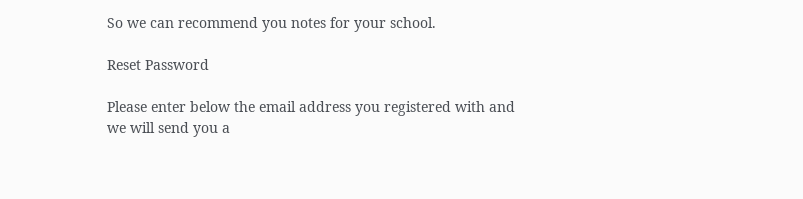So we can recommend you notes for your school.

Reset Password

Please enter below the email address you registered with and we will send you a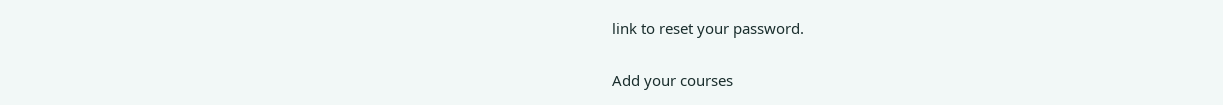link to reset your password.

Add your courses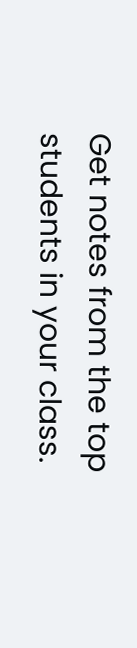Get notes from the top students in your class.